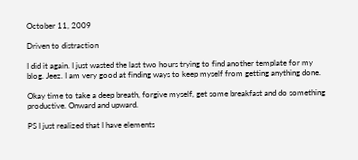October 11, 2009

Driven to distraction

I did it again. I just wasted the last two hours trying to find another template for my blog. Jeez. I am very good at finding ways to keep myself from getting anything done.

Okay time to take a deep breath, forgive myself, get some breakfast and do something productive. Onward and upward.

PS I just realized that I have elements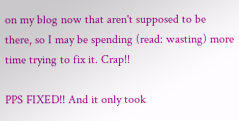on my blog now that aren't supposed to be there, so I may be spending (read: wasting) more time trying to fix it. Crap!!

PPS FIXED!! And it only took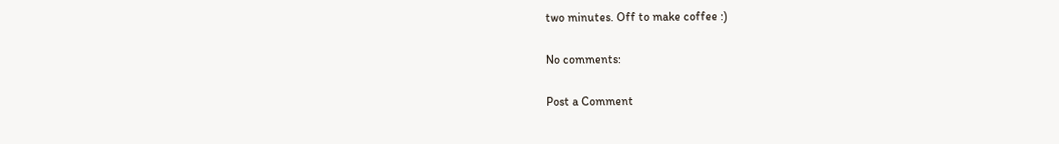two minutes. Off to make coffee :)

No comments:

Post a Comment